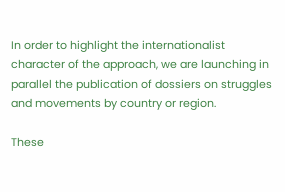In order to highlight the internationalist character of the approach, we are launching in parallel the publication of dossiers on struggles and movements by country or region.

These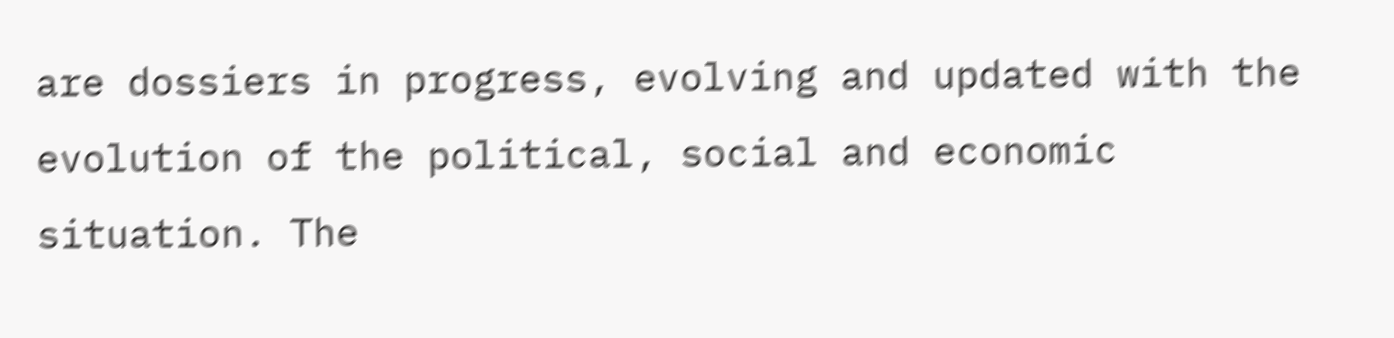are dossiers in progress, evolving and updated with the evolution of the political, social and economic situation. The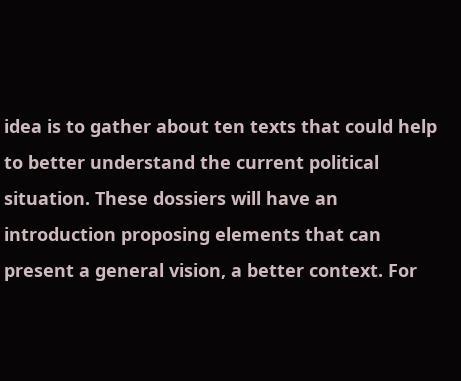idea is to gather about ten texts that could help to better understand the current political situation. These dossiers will have an introduction proposing elements that can present a general vision, a better context. For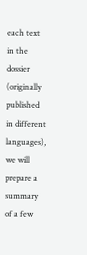each text in the dossier (originally published in different languages), we will prepare a summary of a few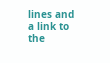lines and a link to the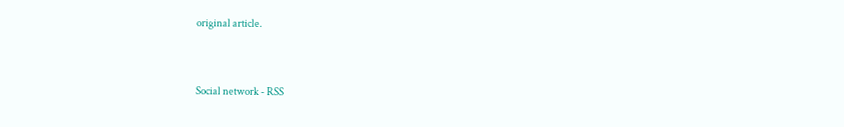original article.


Social network - RSS